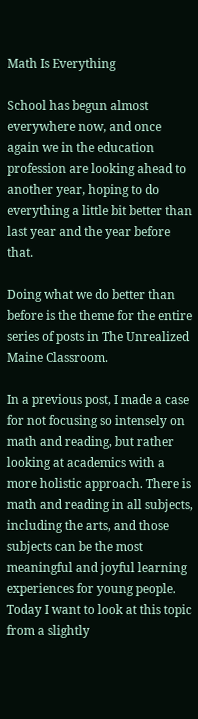Math Is Everything

School has begun almost everywhere now, and once again we in the education profession are looking ahead to another year, hoping to do everything a little bit better than last year and the year before that.

Doing what we do better than before is the theme for the entire series of posts in The Unrealized Maine Classroom.

In a previous post, I made a case for not focusing so intensely on math and reading, but rather looking at academics with a more holistic approach. There is math and reading in all subjects, including the arts, and those subjects can be the most meaningful and joyful learning experiences for young people.  Today I want to look at this topic from a slightly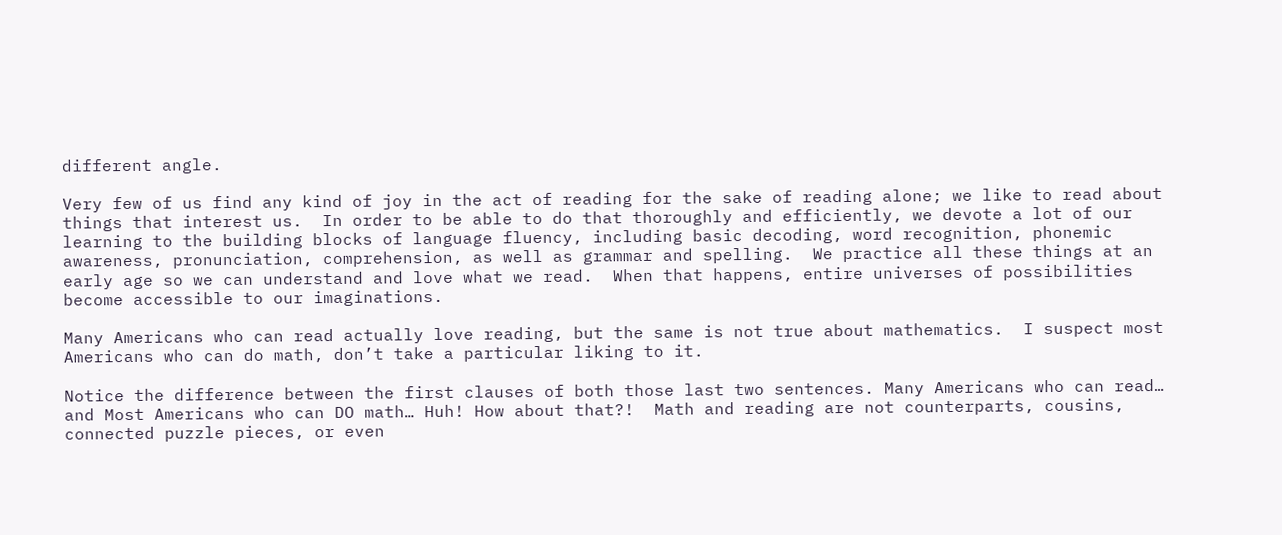different angle.

Very few of us find any kind of joy in the act of reading for the sake of reading alone; we like to read about things that interest us.  In order to be able to do that thoroughly and efficiently, we devote a lot of our learning to the building blocks of language fluency, including basic decoding, word recognition, phonemic awareness, pronunciation, comprehension, as well as grammar and spelling.  We practice all these things at an early age so we can understand and love what we read.  When that happens, entire universes of possibilities become accessible to our imaginations.

Many Americans who can read actually love reading, but the same is not true about mathematics.  I suspect most Americans who can do math, don’t take a particular liking to it.

Notice the difference between the first clauses of both those last two sentences. Many Americans who can read… and Most Americans who can DO math… Huh! How about that?!  Math and reading are not counterparts, cousins, connected puzzle pieces, or even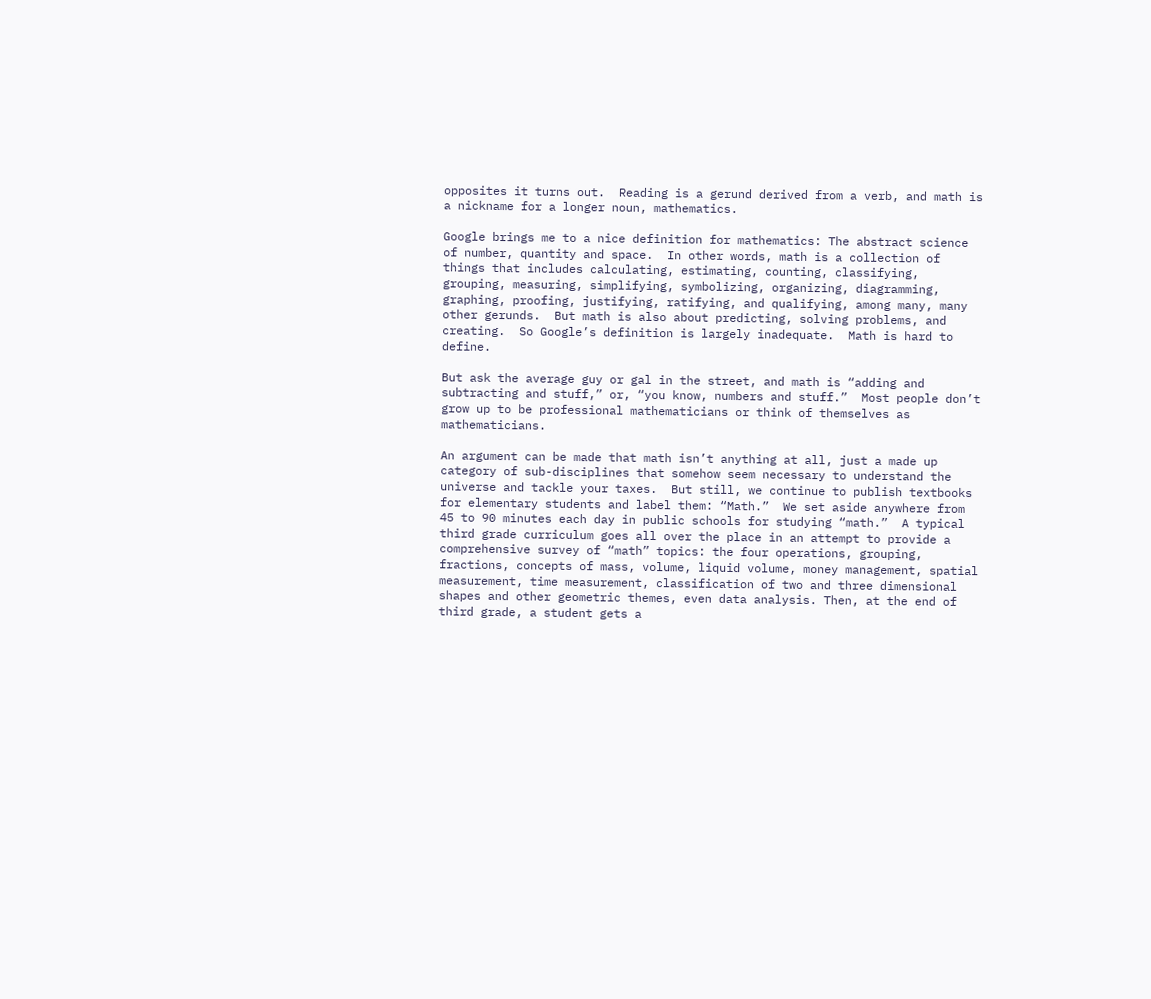opposites it turns out.  Reading is a gerund derived from a verb, and math is a nickname for a longer noun, mathematics.

Google brings me to a nice definition for mathematics: The abstract science of number, quantity and space.  In other words, math is a collection of things that includes calculating, estimating, counting, classifying, grouping, measuring, simplifying, symbolizing, organizing, diagramming, graphing, proofing, justifying, ratifying, and qualifying, among many, many other gerunds.  But math is also about predicting, solving problems, and creating.  So Google’s definition is largely inadequate.  Math is hard to define.

But ask the average guy or gal in the street, and math is “adding and subtracting and stuff,” or, “you know, numbers and stuff.”  Most people don’t grow up to be professional mathematicians or think of themselves as mathematicians.

An argument can be made that math isn’t anything at all, just a made up category of sub-disciplines that somehow seem necessary to understand the universe and tackle your taxes.  But still, we continue to publish textbooks for elementary students and label them: “Math.”  We set aside anywhere from 45 to 90 minutes each day in public schools for studying “math.”  A typical third grade curriculum goes all over the place in an attempt to provide a comprehensive survey of “math” topics: the four operations, grouping, fractions, concepts of mass, volume, liquid volume, money management, spatial measurement, time measurement, classification of two and three dimensional shapes and other geometric themes, even data analysis. Then, at the end of third grade, a student gets a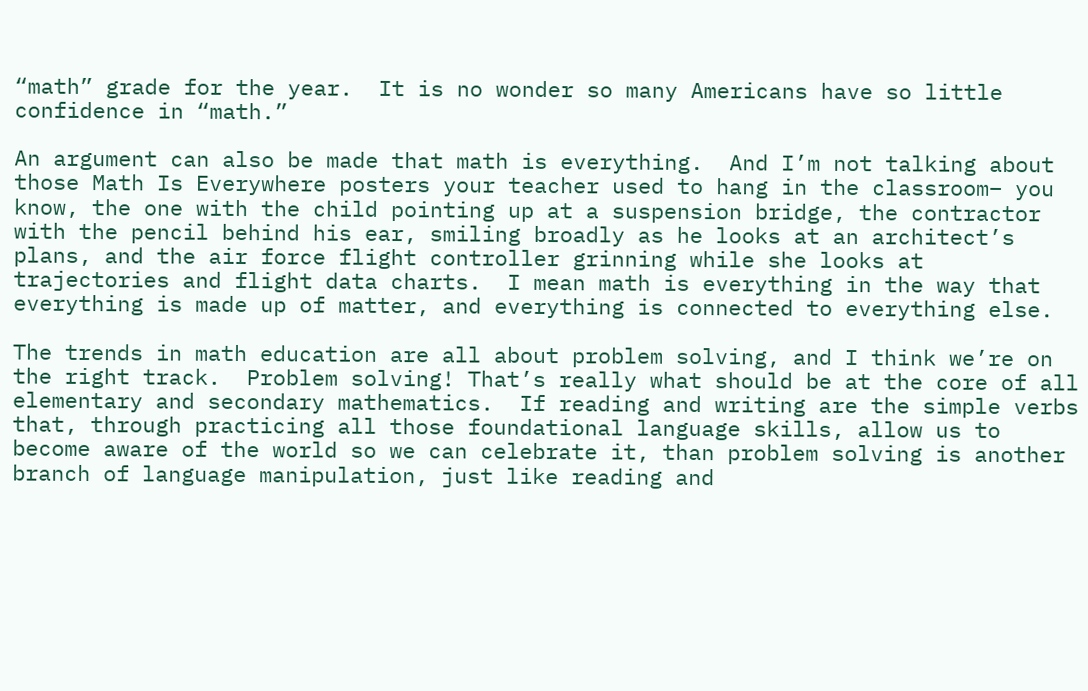“math” grade for the year.  It is no wonder so many Americans have so little confidence in “math.”

An argument can also be made that math is everything.  And I’m not talking about those Math Is Everywhere posters your teacher used to hang in the classroom– you know, the one with the child pointing up at a suspension bridge, the contractor with the pencil behind his ear, smiling broadly as he looks at an architect’s plans, and the air force flight controller grinning while she looks at trajectories and flight data charts.  I mean math is everything in the way that everything is made up of matter, and everything is connected to everything else.

The trends in math education are all about problem solving, and I think we’re on the right track.  Problem solving! That’s really what should be at the core of all elementary and secondary mathematics.  If reading and writing are the simple verbs that, through practicing all those foundational language skills, allow us to become aware of the world so we can celebrate it, than problem solving is another branch of language manipulation, just like reading and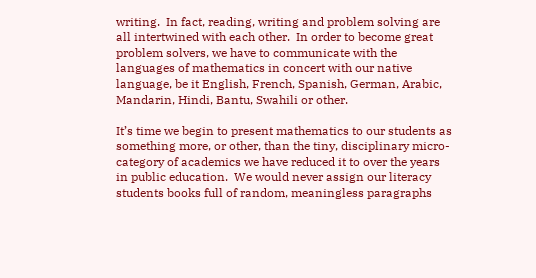writing.  In fact, reading, writing and problem solving are all intertwined with each other.  In order to become great problem solvers, we have to communicate with the languages of mathematics in concert with our native language, be it English, French, Spanish, German, Arabic, Mandarin, Hindi, Bantu, Swahili or other.

It’s time we begin to present mathematics to our students as something more, or other, than the tiny, disciplinary micro-category of academics we have reduced it to over the years in public education.  We would never assign our literacy students books full of random, meaningless paragraphs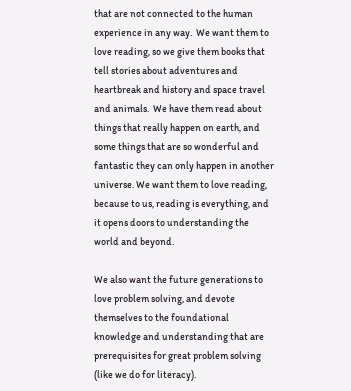that are not connected to the human experience in any way.  We want them to love reading, so we give them books that tell stories about adventures and heartbreak and history and space travel and animals.  We have them read about things that really happen on earth, and some things that are so wonderful and fantastic they can only happen in another universe. We want them to love reading, because to us, reading is everything, and it opens doors to understanding the world and beyond.

We also want the future generations to love problem solving, and devote themselves to the foundational knowledge and understanding that are prerequisites for great problem solving (like we do for literacy).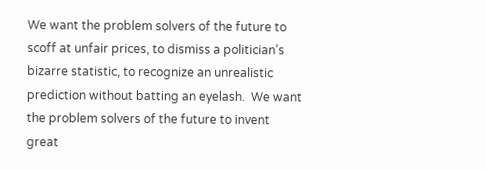We want the problem solvers of the future to scoff at unfair prices, to dismiss a politician’s bizarre statistic, to recognize an unrealistic prediction without batting an eyelash.  We want the problem solvers of the future to invent great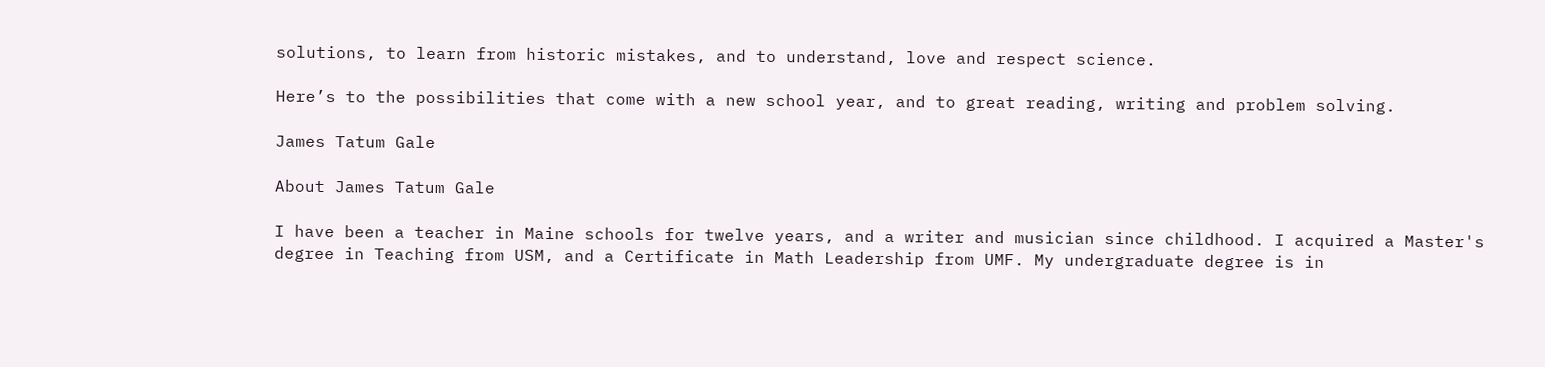solutions, to learn from historic mistakes, and to understand, love and respect science.

Here’s to the possibilities that come with a new school year, and to great reading, writing and problem solving.

James Tatum Gale

About James Tatum Gale

I have been a teacher in Maine schools for twelve years, and a writer and musician since childhood. I acquired a Master's degree in Teaching from USM, and a Certificate in Math Leadership from UMF. My undergraduate degree is in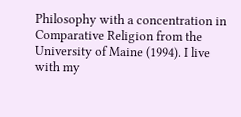Philosophy with a concentration in Comparative Religion from the University of Maine (1994). I live with my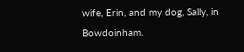wife, Erin, and my dog, Sally, in Bowdoinham.